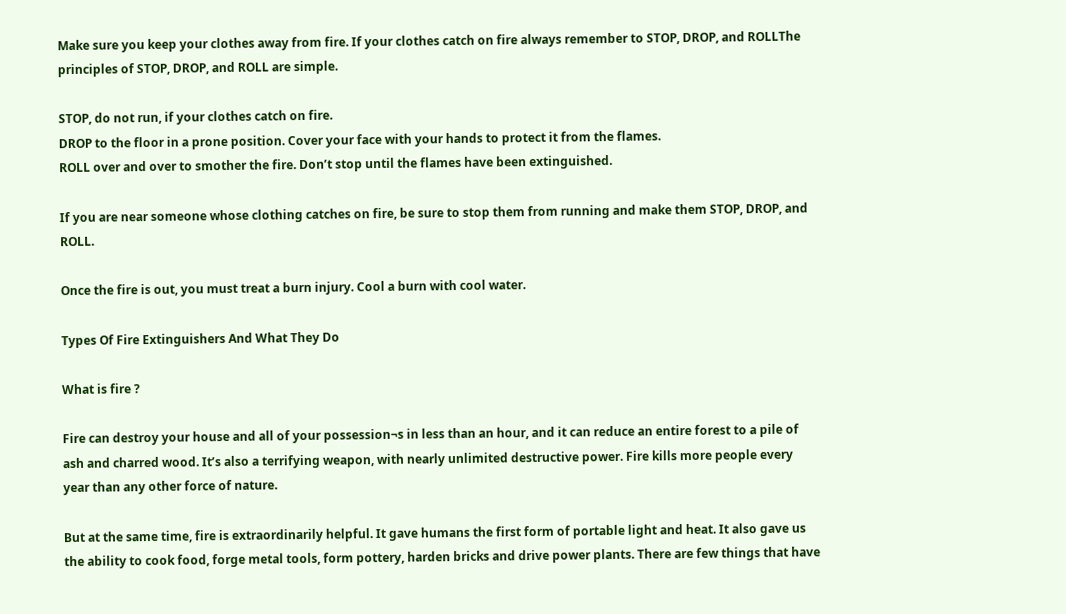Make sure you keep your clothes away from fire. If your clothes catch on fire always remember to STOP, DROP, and ROLLThe principles of STOP, DROP, and ROLL are simple.

STOP, do not run, if your clothes catch on fire.
DROP to the floor in a prone position. Cover your face with your hands to protect it from the flames.
ROLL over and over to smother the fire. Don’t stop until the flames have been extinguished.

If you are near someone whose clothing catches on fire, be sure to stop them from running and make them STOP, DROP, and ROLL.

Once the fire is out, you must treat a burn injury. Cool a burn with cool water.

Types Of Fire Extinguishers And What They Do

What is fire ?

Fire can destroy your house and all of your possession¬s in less than an hour, and it can reduce an entire forest to a pile of ash and charred wood. It’s also a terrifying weapon, with nearly unlimited destructive power. Fire kills more people every year than any other force of nature.

But at the same time, fire is extraordinarily helpful. It gave humans the first form of portable light and heat. It also gave us the ability to cook food, forge metal tools, form pottery, harden bricks and drive power plants. There are few things that have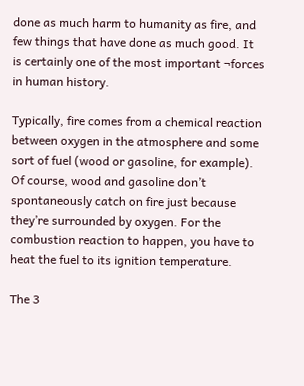done as much harm to humanity as fire, and few things that have done as much good. It is certainly one of the most important ¬forces in human history.

Typically, fire comes from a chemical reaction between oxygen in the atmosphere and some sort of fuel (wood or gasoline, for example). Of course, wood and gasoline don’t spontaneously catch on fire just because they’re surrounded by oxygen. For the combustion reaction to happen, you have to heat the fuel to its ignition temperature.

The 3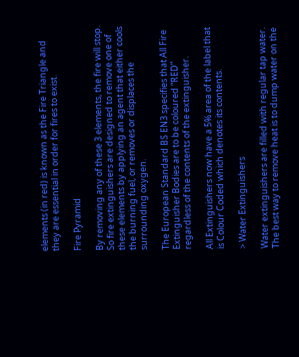elements (in red) is known as the Fire Triangle and they are essential in order for fires to exist.

Fire Pyramid

By removing any of these 3 elements, the fire will stop. So fire extinguishers are designed to remove one of these elements by applying an agent that either cools the burning fuel, or removes or displaces the surrounding oxygen.

The European Standard BS EN3 specifies that All Fire Extinguisher Bodies are to be coloured “RED” regardless of the contents of the extinguisher.

All Extinguishers now have a 5% area of the label that is Colour Coded which denotes its contents.

> Water Extinguishers

Water extinguishers are filled with regular tap water. The best way to remove heat is to dump water on the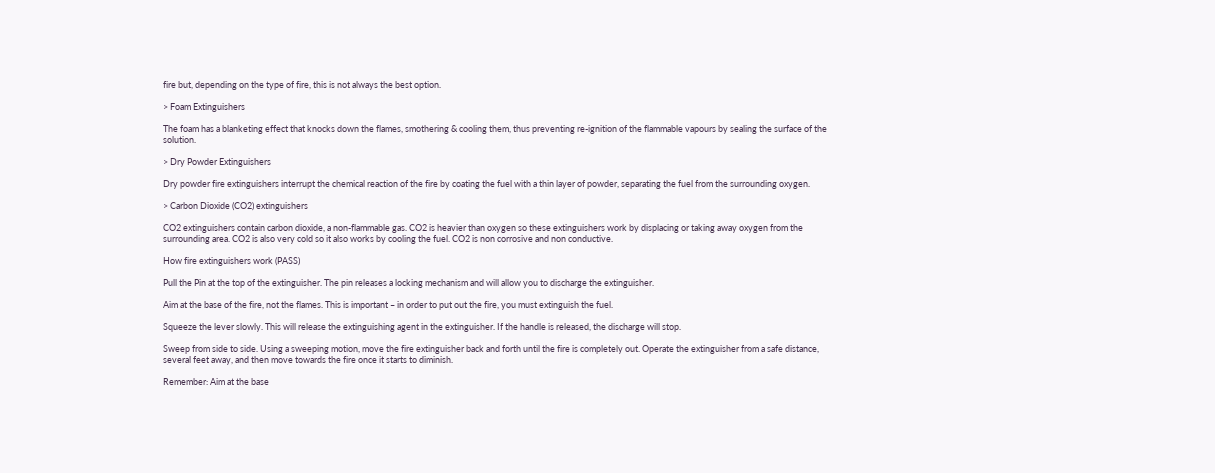fire but, depending on the type of fire, this is not always the best option.

> Foam Extinguishers

The foam has a blanketing effect that knocks down the flames, smothering & cooling them, thus preventing re-ignition of the flammable vapours by sealing the surface of the solution.

> Dry Powder Extinguishers

Dry powder fire extinguishers interrupt the chemical reaction of the fire by coating the fuel with a thin layer of powder, separating the fuel from the surrounding oxygen.

> Carbon Dioxide (CO2) extinguishers

CO2 extinguishers contain carbon dioxide, a non-flammable gas. CO2 is heavier than oxygen so these extinguishers work by displacing or taking away oxygen from the surrounding area. CO2 is also very cold so it also works by cooling the fuel. CO2 is non corrosive and non conductive.

How fire extinguishers work (PASS)

Pull the Pin at the top of the extinguisher. The pin releases a locking mechanism and will allow you to discharge the extinguisher.

Aim at the base of the fire, not the flames. This is important – in order to put out the fire, you must extinguish the fuel.

Squeeze the lever slowly. This will release the extinguishing agent in the extinguisher. If the handle is released, the discharge will stop.

Sweep from side to side. Using a sweeping motion, move the fire extinguisher back and forth until the fire is completely out. Operate the extinguisher from a safe distance, several feet away, and then move towards the fire once it starts to diminish.

Remember: Aim at the base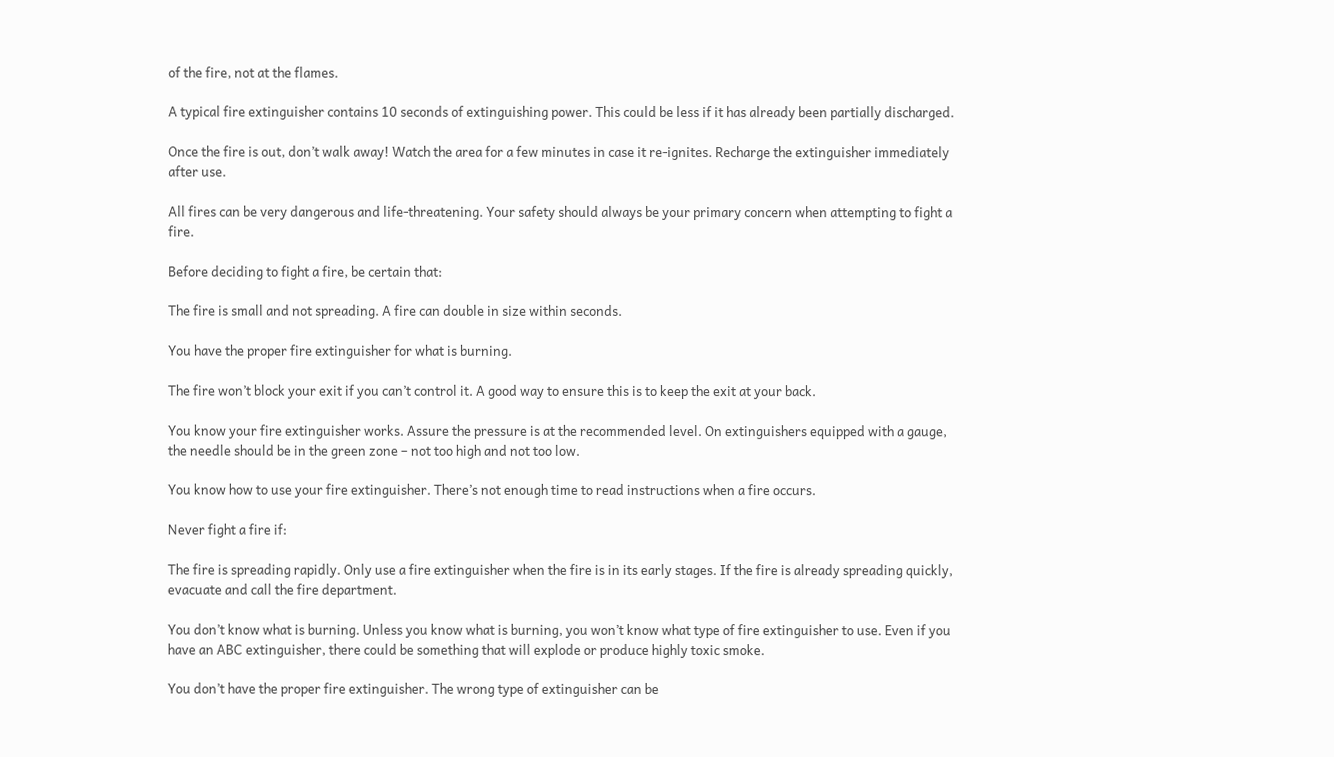of the fire, not at the flames.

A typical fire extinguisher contains 10 seconds of extinguishing power. This could be less if it has already been partially discharged.

Once the fire is out, don’t walk away! Watch the area for a few minutes in case it re-ignites. Recharge the extinguisher immediately after use.

All fires can be very dangerous and life-threatening. Your safety should always be your primary concern when attempting to fight a fire.

Before deciding to fight a fire, be certain that:

The fire is small and not spreading. A fire can double in size within seconds.

You have the proper fire extinguisher for what is burning.

The fire won’t block your exit if you can’t control it. A good way to ensure this is to keep the exit at your back.

You know your fire extinguisher works. Assure the pressure is at the recommended level. On extinguishers equipped with a gauge, the needle should be in the green zone – not too high and not too low.

You know how to use your fire extinguisher. There’s not enough time to read instructions when a fire occurs.

Never fight a fire if:

The fire is spreading rapidly. Only use a fire extinguisher when the fire is in its early stages. If the fire is already spreading quickly, evacuate and call the fire department.

You don’t know what is burning. Unless you know what is burning, you won’t know what type of fire extinguisher to use. Even if you have an ABC extinguisher, there could be something that will explode or produce highly toxic smoke.

You don’t have the proper fire extinguisher. The wrong type of extinguisher can be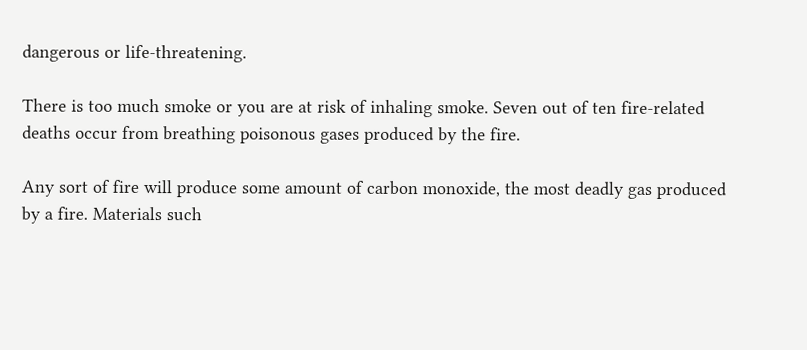dangerous or life-threatening.

There is too much smoke or you are at risk of inhaling smoke. Seven out of ten fire-related deaths occur from breathing poisonous gases produced by the fire.

Any sort of fire will produce some amount of carbon monoxide, the most deadly gas produced by a fire. Materials such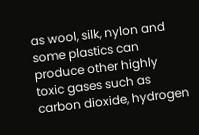as wool, silk, nylon and some plastics can produce other highly toxic gases such as carbon dioxide, hydrogen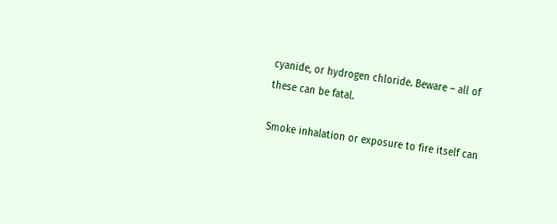cyanide, or hydrogen chloride. Beware – all of these can be fatal.

Smoke inhalation or exposure to fire itself can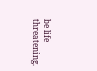be life threatening.